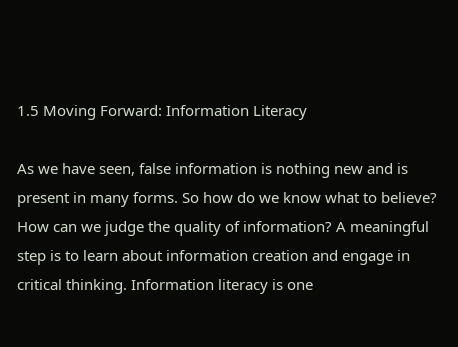1.5 Moving Forward: Information Literacy

As we have seen, false information is nothing new and is present in many forms. So how do we know what to believe? How can we judge the quality of information? A meaningful step is to learn about information creation and engage in critical thinking. Information literacy is one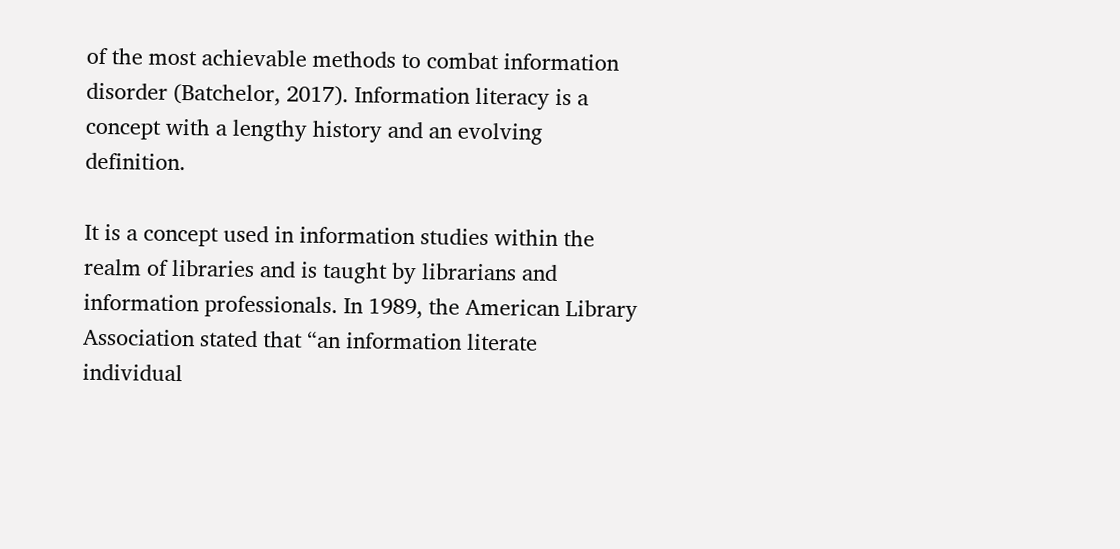of the most achievable methods to combat information disorder (Batchelor, 2017). Information literacy is a concept with a lengthy history and an evolving definition.

It is a concept used in information studies within the realm of libraries and is taught by librarians and information professionals. In 1989, the American Library Association stated that “an information literate individual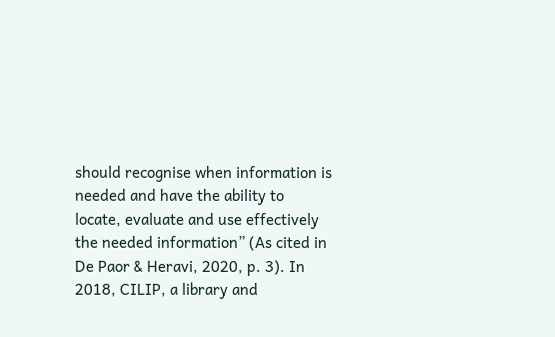should recognise when information is needed and have the ability to locate, evaluate and use effectively the needed information” (As cited in De Paor & Heravi, 2020, p. 3). In 2018, CILIP, a library and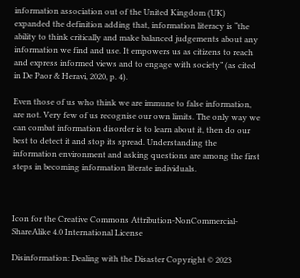information association out of the United Kingdom (UK) expanded the definition adding that, information literacy is “the ability to think critically and make balanced judgements about any information we find and use. It empowers us as citizens to reach and express informed views and to engage with society” (as cited in De Paor & Heravi, 2020, p. 4).

Even those of us who think we are immune to false information, are not. Very few of us recognise our own limits. The only way we can combat information disorder is to learn about it, then do our best to detect it and stop its spread. Understanding the information environment and asking questions are among the first steps in becoming information literate individuals.



Icon for the Creative Commons Attribution-NonCommercial-ShareAlike 4.0 International License

Disinformation: Dealing with the Disaster Copyright © 2023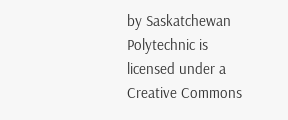by Saskatchewan Polytechnic is licensed under a Creative Commons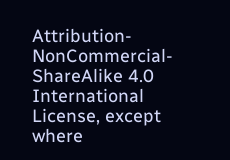Attribution-NonCommercial-ShareAlike 4.0 International License, except where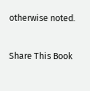otherwise noted.

Share This Book